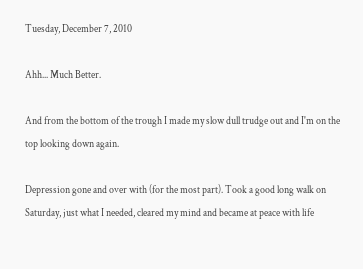Tuesday, December 7, 2010

Ahh... Much Better.

And from the bottom of the trough I made my slow dull trudge out and I'm on the top looking down again.

Depression gone and over with (for the most part). Took a good long walk on Saturday, just what I needed, cleared my mind and became at peace with life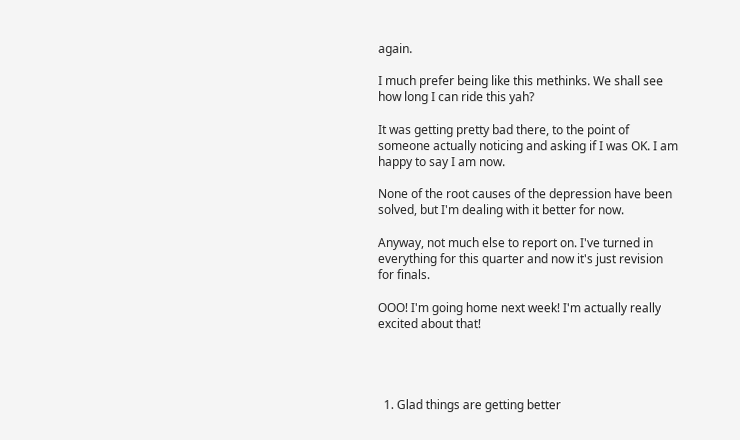again.

I much prefer being like this methinks. We shall see how long I can ride this yah?

It was getting pretty bad there, to the point of someone actually noticing and asking if I was OK. I am happy to say I am now.

None of the root causes of the depression have been solved, but I'm dealing with it better for now.

Anyway, not much else to report on. I've turned in everything for this quarter and now it's just revision for finals.

OOO! I'm going home next week! I'm actually really excited about that!




  1. Glad things are getting better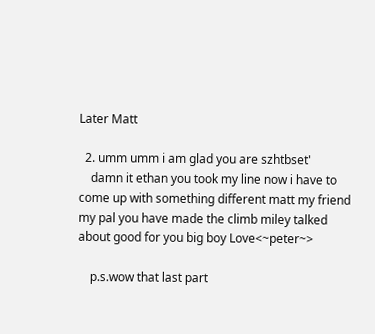Later Matt

  2. umm umm i am glad you are szhtbset'
    damn it ethan you took my line now i have to come up with something different matt my friend my pal you have made the climb miley talked about good for you big boy Love<~peter~>

    p.s.wow that last part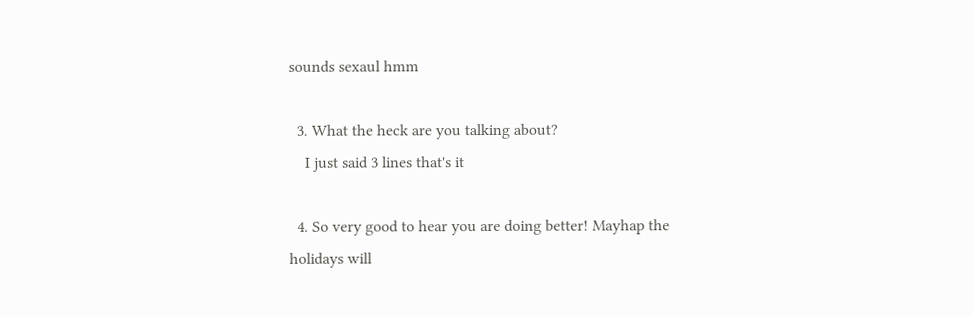sounds sexaul hmm

  3. What the heck are you talking about?
    I just said 3 lines that's it

  4. So very good to hear you are doing better! Mayhap the holidays will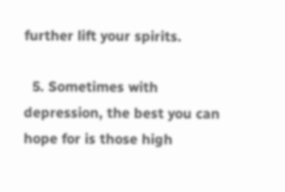further lift your spirits.

  5. Sometimes with depression, the best you can hope for is those high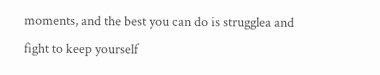moments, and the best you can do is strugglea and fight to keep yourself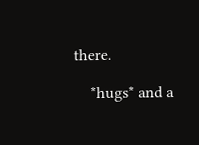there.

    *hugs* and a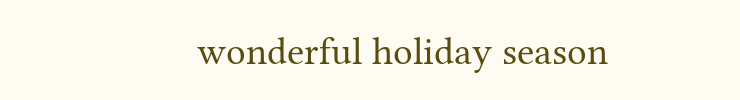wonderful holiday season